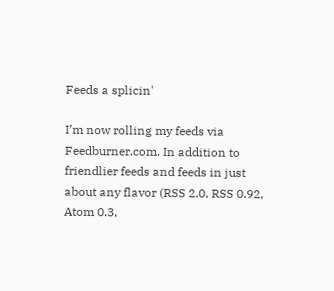Feeds a splicin'

I’m now rolling my feeds via Feedburner.com. In addition to friendlier feeds and feeds in just about any flavor (RSS 2.0, RSS 0.92, Atom 0.3,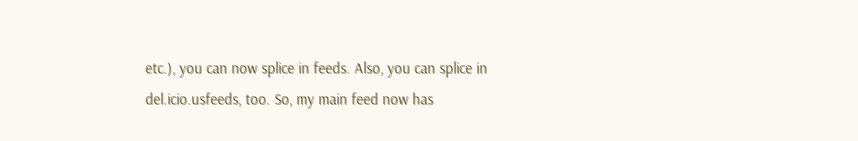etc.), you can now splice in feeds. Also, you can splice in del.icio.usfeeds, too. So, my main feed now has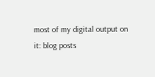most of my digital output on it: blog posts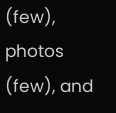(few), photos (few), and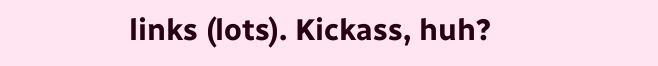links (lots). Kickass, huh?